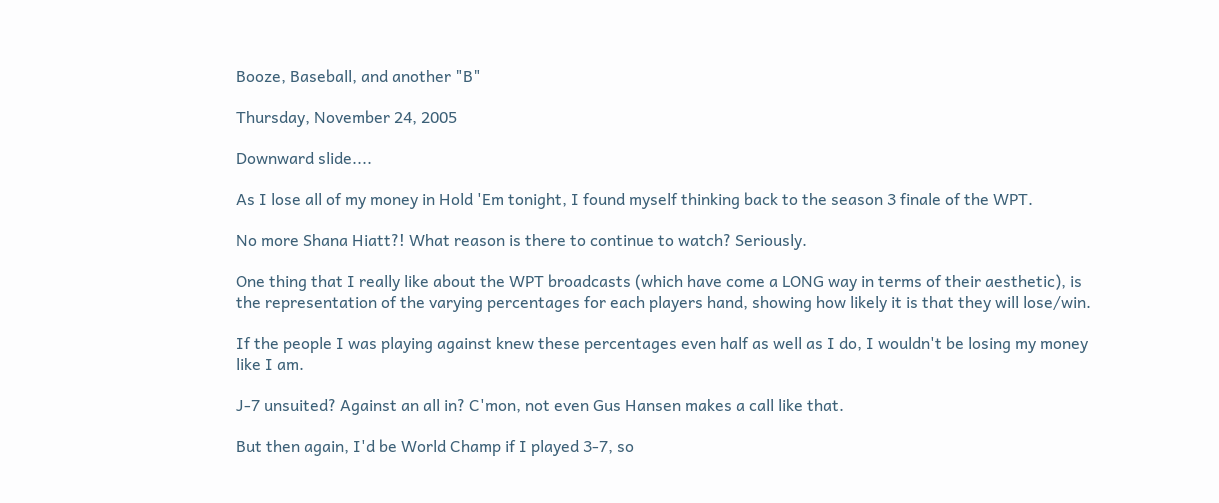Booze, Baseball, and another "B"

Thursday, November 24, 2005

Downward slide....

As I lose all of my money in Hold 'Em tonight, I found myself thinking back to the season 3 finale of the WPT.

No more Shana Hiatt?! What reason is there to continue to watch? Seriously.

One thing that I really like about the WPT broadcasts (which have come a LONG way in terms of their aesthetic), is the representation of the varying percentages for each players hand, showing how likely it is that they will lose/win.

If the people I was playing against knew these percentages even half as well as I do, I wouldn't be losing my money like I am.

J-7 unsuited? Against an all in? C'mon, not even Gus Hansen makes a call like that.

But then again, I'd be World Champ if I played 3-7, so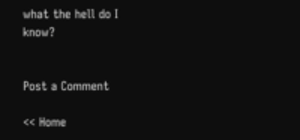what the hell do I know?


Post a Comment

<< Home